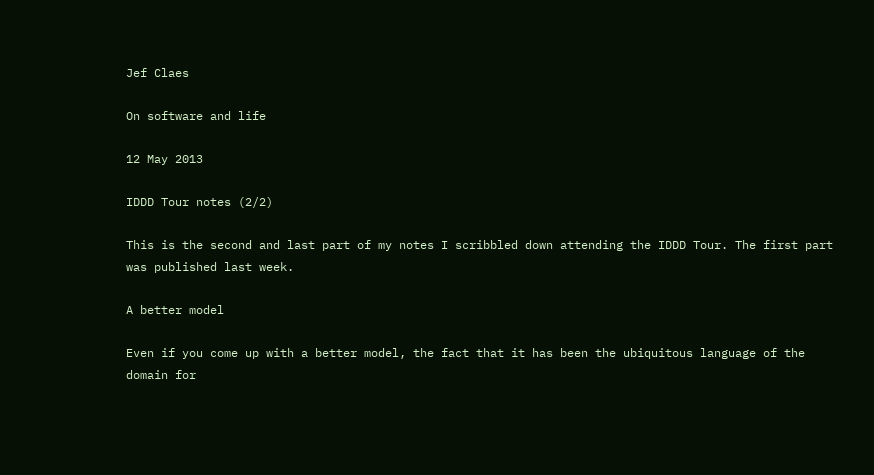Jef Claes

On software and life

12 May 2013

IDDD Tour notes (2/2)

This is the second and last part of my notes I scribbled down attending the IDDD Tour. The first part was published last week.

A better model

Even if you come up with a better model, the fact that it has been the ubiquitous language of the domain for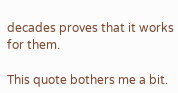decades proves that it works for them.

This quote bothers me a bit.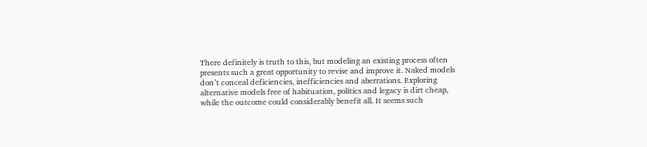There definitely is truth to this, but modeling an existing process often presents such a great opportunity to revise and improve it. Naked models don’t conceal deficiencies, inefficiencies and aberrations. Exploring alternative models free of habituation, politics and legacy is dirt cheap, while the outcome could considerably benefit all. It seems such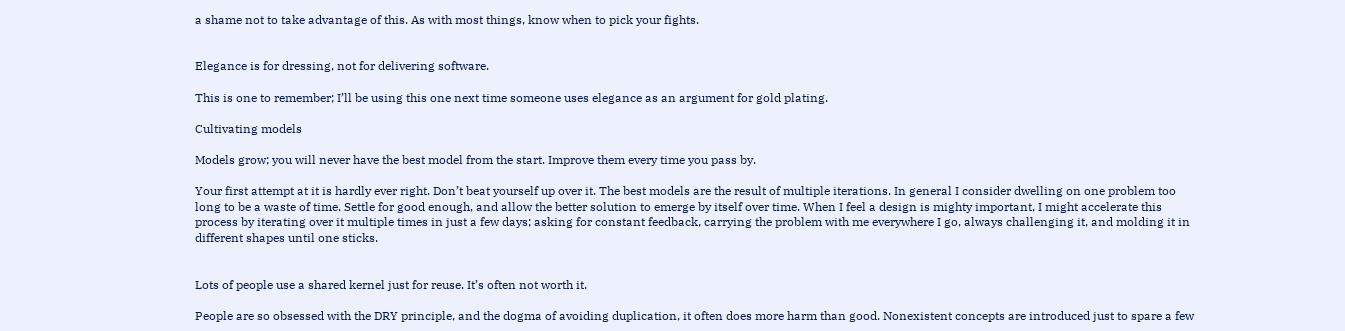a shame not to take advantage of this. As with most things, know when to pick your fights.


Elegance is for dressing, not for delivering software.

This is one to remember; I’ll be using this one next time someone uses elegance as an argument for gold plating.

Cultivating models

Models grow; you will never have the best model from the start. Improve them every time you pass by.

Your first attempt at it is hardly ever right. Don’t beat yourself up over it. The best models are the result of multiple iterations. In general I consider dwelling on one problem too long to be a waste of time. Settle for good enough, and allow the better solution to emerge by itself over time. When I feel a design is mighty important, I might accelerate this process by iterating over it multiple times in just a few days; asking for constant feedback, carrying the problem with me everywhere I go, always challenging it, and molding it in different shapes until one sticks.


Lots of people use a shared kernel just for reuse. It’s often not worth it.

People are so obsessed with the DRY principle, and the dogma of avoiding duplication, it often does more harm than good. Nonexistent concepts are introduced just to spare a few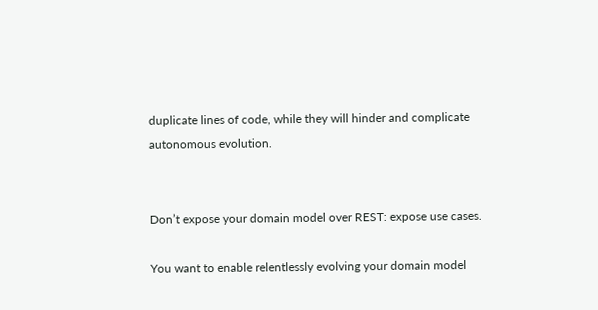duplicate lines of code, while they will hinder and complicate autonomous evolution.


Don’t expose your domain model over REST: expose use cases.

You want to enable relentlessly evolving your domain model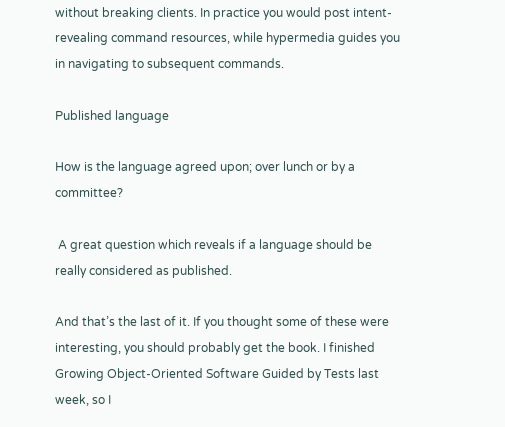without breaking clients. In practice you would post intent-revealing command resources, while hypermedia guides you in navigating to subsequent commands.

Published language

How is the language agreed upon; over lunch or by a committee?

 A great question which reveals if a language should be really considered as published.

And that’s the last of it. If you thought some of these were interesting, you should probably get the book. I finished Growing Object-Oriented Software Guided by Tests last week, so I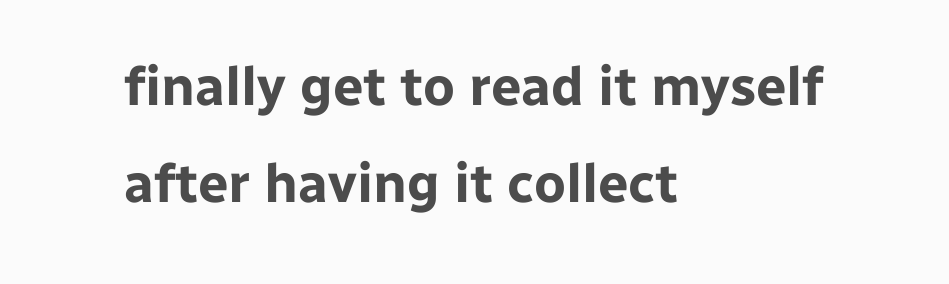finally get to read it myself after having it collect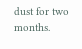dust for two months.